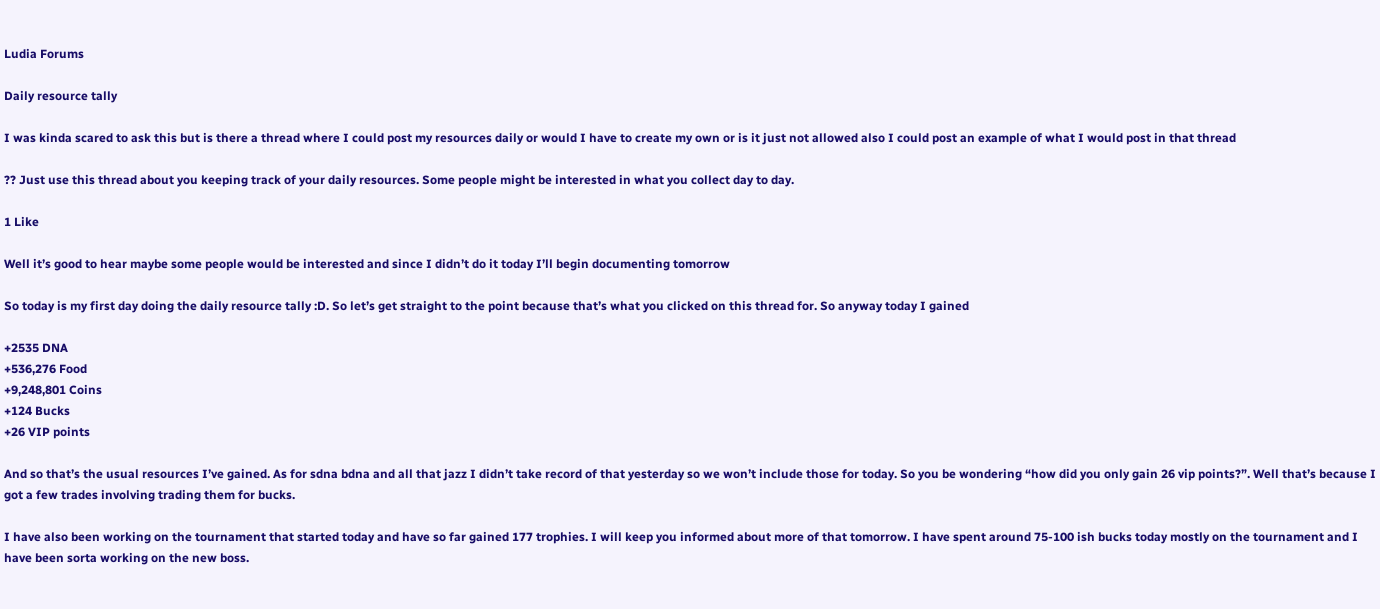Ludia Forums

Daily resource tally

I was kinda scared to ask this but is there a thread where I could post my resources daily or would I have to create my own or is it just not allowed also I could post an example of what I would post in that thread

?? Just use this thread about you keeping track of your daily resources. Some people might be interested in what you collect day to day.

1 Like

Well it’s good to hear maybe some people would be interested and since I didn’t do it today I’ll begin documenting tomorrow

So today is my first day doing the daily resource tally :D. So let’s get straight to the point because that’s what you clicked on this thread for. So anyway today I gained

+2535 DNA
+536,276 Food
+9,248,801 Coins
+124 Bucks
+26 VIP points

And so that’s the usual resources I’ve gained. As for sdna bdna and all that jazz I didn’t take record of that yesterday so we won’t include those for today. So you be wondering “how did you only gain 26 vip points?”. Well that’s because I got a few trades involving trading them for bucks.

I have also been working on the tournament that started today and have so far gained 177 trophies. I will keep you informed about more of that tomorrow. I have spent around 75-100 ish bucks today mostly on the tournament and I have been sorta working on the new boss.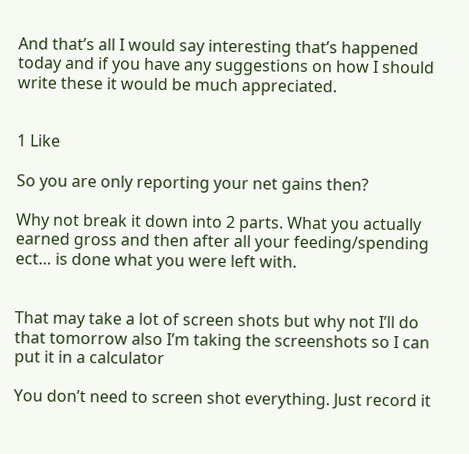And that’s all I would say interesting that’s happened today and if you have any suggestions on how I should write these it would be much appreciated.


1 Like

So you are only reporting your net gains then?

Why not break it down into 2 parts. What you actually earned gross and then after all your feeding/spending ect… is done what you were left with.


That may take a lot of screen shots but why not I’ll do that tomorrow also I’m taking the screenshots so I can put it in a calculator

You don’t need to screen shot everything. Just record it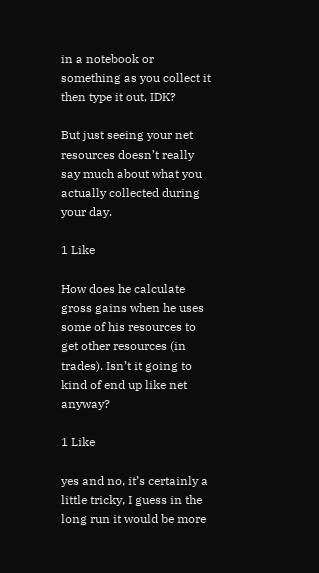in a notebook or something as you collect it then type it out, IDK?

But just seeing your net resources doesn’t really say much about what you actually collected during your day.

1 Like

How does he calculate gross gains when he uses some of his resources to get other resources (in trades). Isn’t it going to kind of end up like net anyway?

1 Like

yes and no, it’s certainly a little tricky, I guess in the long run it would be more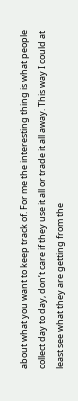about what you want to keep track of. For me the interesting thing is what people collect day to day, don’t care if they use it all or trade it all away. This way I could at least see what they are getting from the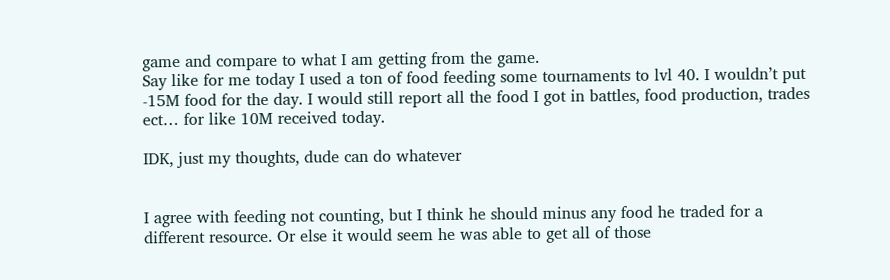game and compare to what I am getting from the game.
Say like for me today I used a ton of food feeding some tournaments to lvl 40. I wouldn’t put -15M food for the day. I would still report all the food I got in battles, food production, trades ect… for like 10M received today.

IDK, just my thoughts, dude can do whatever


I agree with feeding not counting, but I think he should minus any food he traded for a different resource. Or else it would seem he was able to get all of those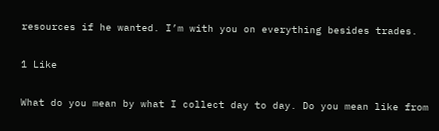resources if he wanted. I’m with you on everything besides trades.

1 Like

What do you mean by what I collect day to day. Do you mean like from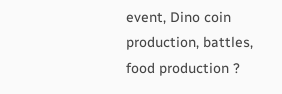event, Dino coin production, battles, food production ?